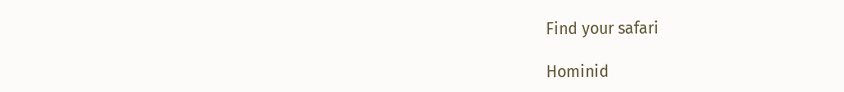Find your safari

Hominid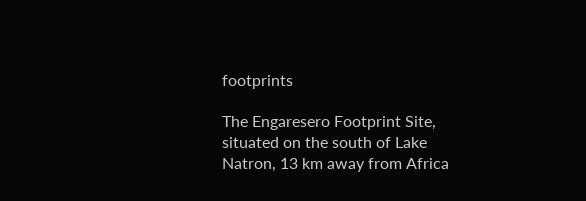footprints

The Engaresero Footprint Site, situated on the south of Lake Natron, 13 km away from Africa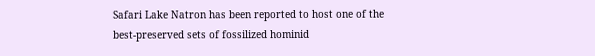Safari Lake Natron has been reported to host one of the best-preserved sets of fossilized hominid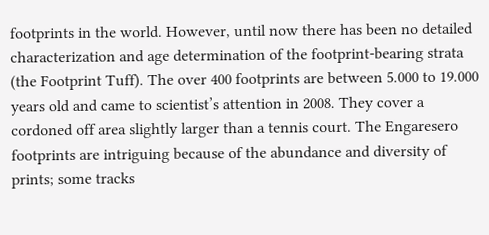footprints in the world. However, until now there has been no detailed characterization and age determination of the footprint-bearing strata (the Footprint Tuff). The over 400 footprints are between 5.000 to 19.000 years old and came to scientist’s attention in 2008. They cover a cordoned off area slightly larger than a tennis court. The Engaresero footprints are intriguing because of the abundance and diversity of prints; some tracks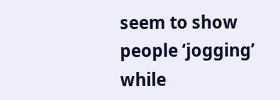seem to show people ‘jogging’ while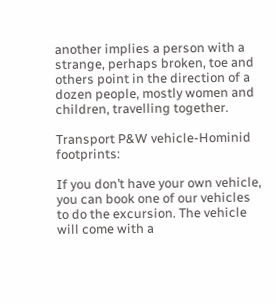another implies a person with a strange, perhaps broken, toe and others point in the direction of a dozen people, mostly women and children, travelling together.

Transport P&W vehicle-Hominid footprints:

If you don’t have your own vehicle, you can book one of our vehicles to do the excursion. The vehicle will come with a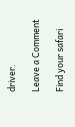driver.

Leave a Comment

Find your safari